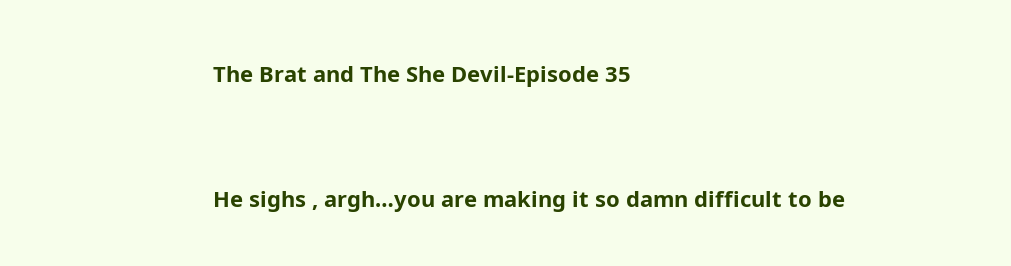The Brat and The She Devil-Episode 35


He sighs , argh…you are making it so damn difficult to be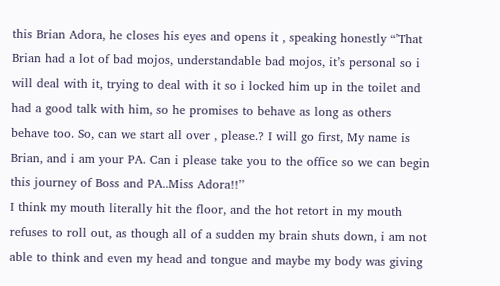this Brian Adora, he closes his eyes and opens it , speaking honestly “’That Brian had a lot of bad mojos, understandable bad mojos, it’s personal so i will deal with it, trying to deal with it so i locked him up in the toilet and had a good talk with him, so he promises to behave as long as others behave too. So, can we start all over , please.? I will go first, My name is Brian, and i am your PA. Can i please take you to the office so we can begin this journey of Boss and PA..Miss Adora!!’’
I think my mouth literally hit the floor, and the hot retort in my mouth refuses to roll out, as though all of a sudden my brain shuts down, i am not able to think and even my head and tongue and maybe my body was giving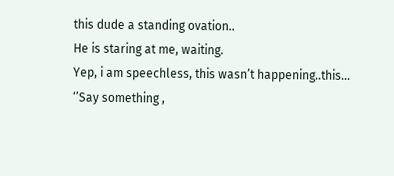this dude a standing ovation..
He is staring at me, waiting.
Yep, i am speechless, this wasn’t happening..this…
‘’Say something ,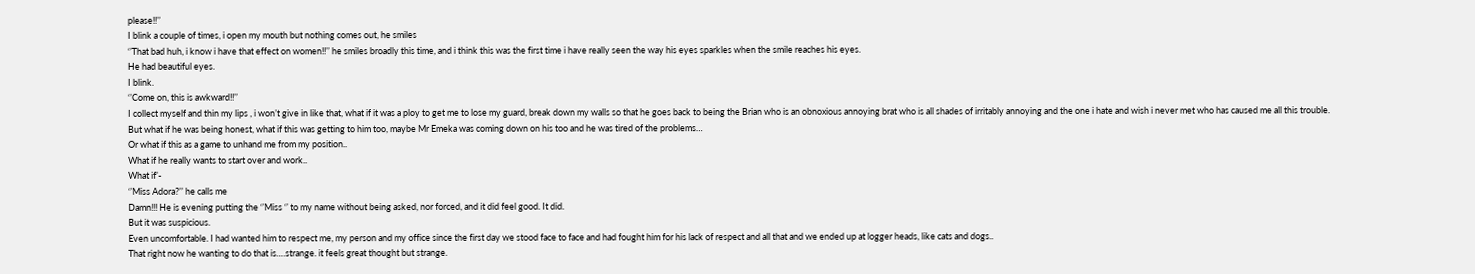please!!’’
I blink a couple of times, i open my mouth but nothing comes out, he smiles
‘’That bad huh, i know i have that effect on women!!’’ he smiles broadly this time, and i think this was the first time i have really seen the way his eyes sparkles when the smile reaches his eyes.
He had beautiful eyes.
I blink.
‘’Come on, this is awkward!!’’
I collect myself and thin my lips , i won’t give in like that, what if it was a ploy to get me to lose my guard, break down my walls so that he goes back to being the Brian who is an obnoxious annoying brat who is all shades of irritably annoying and the one i hate and wish i never met who has caused me all this trouble.
But what if he was being honest, what if this was getting to him too, maybe Mr Emeka was coming down on his too and he was tired of the problems…
Or what if this as a game to unhand me from my position..
What if he really wants to start over and work..
What if’-
‘’Miss Adora?’’ he calls me
Damn!!! He is evening putting the ‘’Miss ‘’ to my name without being asked, nor forced, and it did feel good. It did.
But it was suspicious.
Even uncomfortable. I had wanted him to respect me, my person and my office since the first day we stood face to face and had fought him for his lack of respect and all that and we ended up at logger heads, like cats and dogs..
That right now he wanting to do that is….strange. it feels great thought but strange.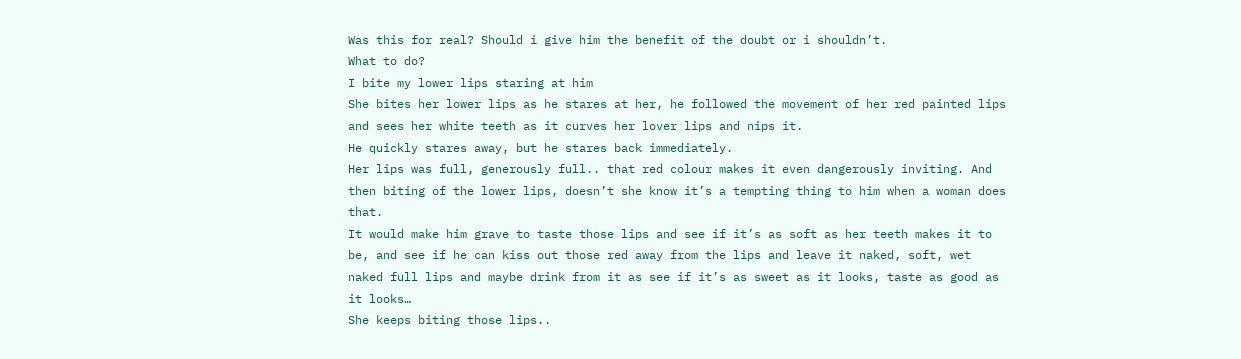Was this for real? Should i give him the benefit of the doubt or i shouldn’t.
What to do?
I bite my lower lips staring at him
She bites her lower lips as he stares at her, he followed the movement of her red painted lips and sees her white teeth as it curves her lover lips and nips it.
He quickly stares away, but he stares back immediately.
Her lips was full, generously full.. that red colour makes it even dangerously inviting. And then biting of the lower lips, doesn’t she know it’s a tempting thing to him when a woman does that.
It would make him grave to taste those lips and see if it’s as soft as her teeth makes it to be, and see if he can kiss out those red away from the lips and leave it naked, soft, wet naked full lips and maybe drink from it as see if it’s as sweet as it looks, taste as good as it looks…
She keeps biting those lips..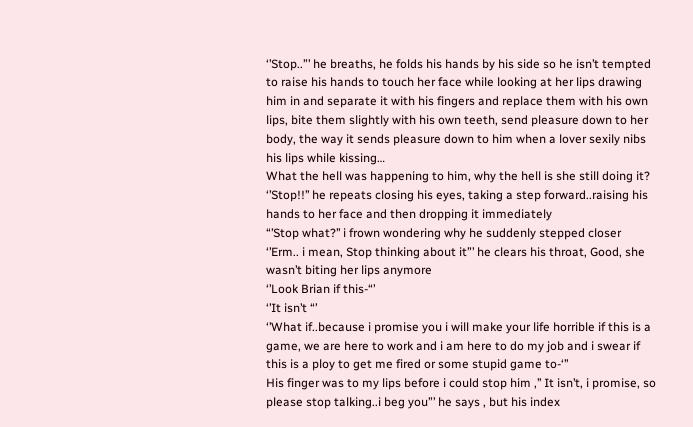‘’Stop..”’ he breaths, he folds his hands by his side so he isn’t tempted to raise his hands to touch her face while looking at her lips drawing him in and separate it with his fingers and replace them with his own lips, bite them slightly with his own teeth, send pleasure down to her body, the way it sends pleasure down to him when a lover sexily nibs his lips while kissing…
What the hell was happening to him, why the hell is she still doing it?
‘’Stop!!’’ he repeats closing his eyes, taking a step forward..raising his hands to her face and then dropping it immediately
“’Stop what?’’ i frown wondering why he suddenly stepped closer
‘’Erm.. i mean, Stop thinking about it”’ he clears his throat, Good, she wasn’t biting her lips anymore
‘’Look Brian if this-“’
‘’It isn’t “’
‘’What if..because i promise you i will make your life horrible if this is a game, we are here to work and i am here to do my job and i swear if this is a ploy to get me fired or some stupid game to-‘’’
His finger was to my lips before i could stop him ,’’ It isn’t, i promise, so please stop talking..i beg you”’ he says , but his index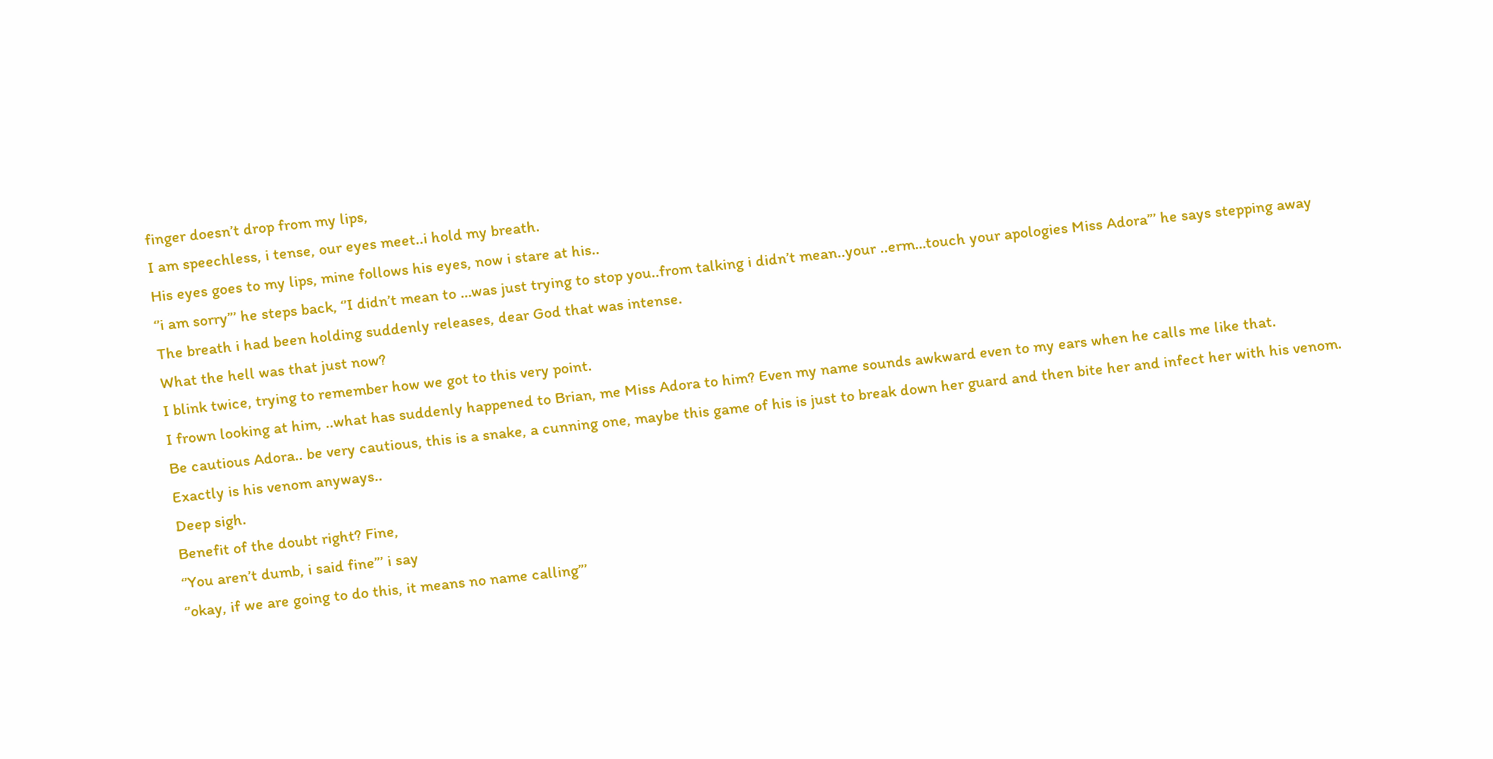finger doesn’t drop from my lips,
I am speechless, i tense, our eyes meet..i hold my breath.
His eyes goes to my lips, mine follows his eyes, now i stare at his..
‘’i am sorry”’ he steps back, ‘’I didn’t mean to …was just trying to stop you..from talking i didn’t mean..your ..erm…touch your apologies Miss Adora”’ he says stepping away
The breath i had been holding suddenly releases, dear God that was intense.
What the hell was that just now?
I blink twice, trying to remember how we got to this very point.
I frown looking at him, ..what has suddenly happened to Brian, me Miss Adora to him? Even my name sounds awkward even to my ears when he calls me like that.
Be cautious Adora.. be very cautious, this is a snake, a cunning one, maybe this game of his is just to break down her guard and then bite her and infect her with his venom.
Exactly is his venom anyways..
Deep sigh.
Benefit of the doubt right? Fine,
‘’You aren’t dumb, i said fine”’ i say
‘’okay, if we are going to do this, it means no name calling”’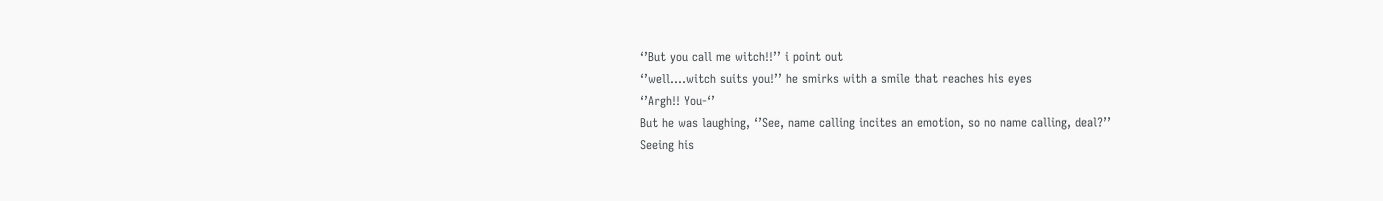‘’But you call me witch!!’’ i point out
‘’well….witch suits you!’’ he smirks with a smile that reaches his eyes
‘’Argh!! You-‘’
But he was laughing, ‘’See, name calling incites an emotion, so no name calling, deal?’’
Seeing his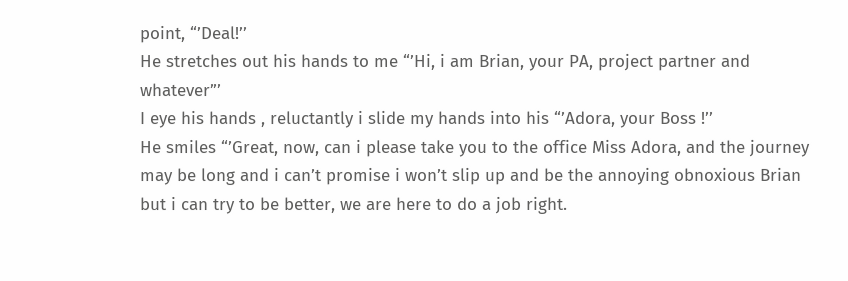point, “’Deal!’’
He stretches out his hands to me “’Hi, i am Brian, your PA, project partner and whatever”’
I eye his hands , reluctantly i slide my hands into his “’Adora, your Boss !’’
He smiles “’Great, now, can i please take you to the office Miss Adora, and the journey may be long and i can’t promise i won’t slip up and be the annoying obnoxious Brian but i can try to be better, we are here to do a job right.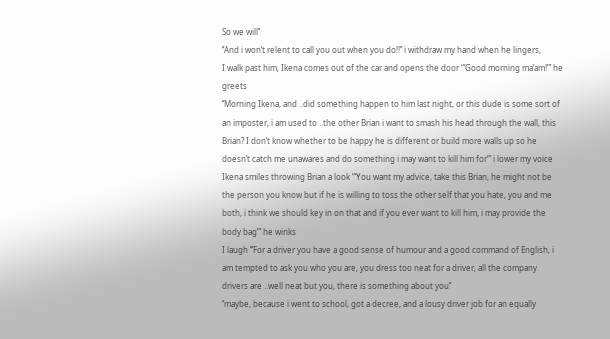So we will’’
‘’And i won’t relent to call you out when you do!!’’ i withdraw my hand when he lingers,
I walk past him, Ikena comes out of the car and opens the door “’Good morning ma’am!”’ he greets
‘’Morning Ikena, and ..did something happen to him last night, or this dude is some sort of an imposter, i am used to ..the other Brian i want to smash his head through the wall, this Brian? I don’t know whether to be happy he is different or build more walls up so he doesn’t catch me unawares and do something i may want to kill him for“’ i lower my voice
Ikena smiles throwing Brian a look “’You want my advice, take this Brian, he might not be the person you know but if he is willing to toss the other self that you hate, you and me both, i think we should key in on that and if you ever want to kill him, i may provide the body bag”’ he winks
I laugh ‘’’For a driver you have a good sense of humour and a good command of English, i am tempted to ask you who you are, you dress too neat for a driver, all the company drivers are ..well neat but you, there is something about you’’
‘’maybe, because i went to school, got a decree, and a lousy driver job for an equally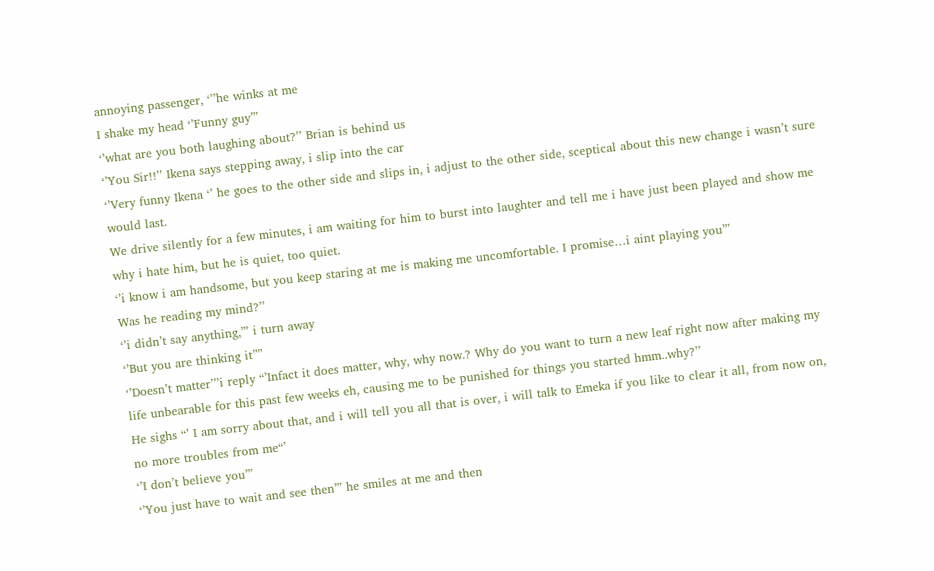annoying passenger, ‘’’he winks at me
I shake my head ‘’Funny guy”’
‘’what are you both laughing about?’’ Brian is behind us
‘’You Sir!!’’ Ikena says stepping away, i slip into the car
‘’Very funny Ikena ‘’ he goes to the other side and slips in, i adjust to the other side, sceptical about this new change i wasn’t sure would last.
We drive silently for a few minutes, i am waiting for him to burst into laughter and tell me i have just been played and show me why i hate him, but he is quiet, too quiet.
‘’i know i am handsome, but you keep staring at me is making me uncomfortable. I promise…i aint playing you”’
Was he reading my mind?’’
‘’i didn’t say anything,”’ i turn away
‘’But you are thinking it””
‘’Doesn’t matter’’’i reply “’Infact it does matter, why, why now.? Why do you want to turn a new leaf right now after making my life unbearable for this past few weeks eh, causing me to be punished for things you started hmm..why?’’
He sighs “’ I am sorry about that, and i will tell you all that is over, i will talk to Emeka if you like to clear it all, from now on, no more troubles from me“’
‘’I don’t believe you”’
‘’You just have to wait and see then”’ he smiles at me and then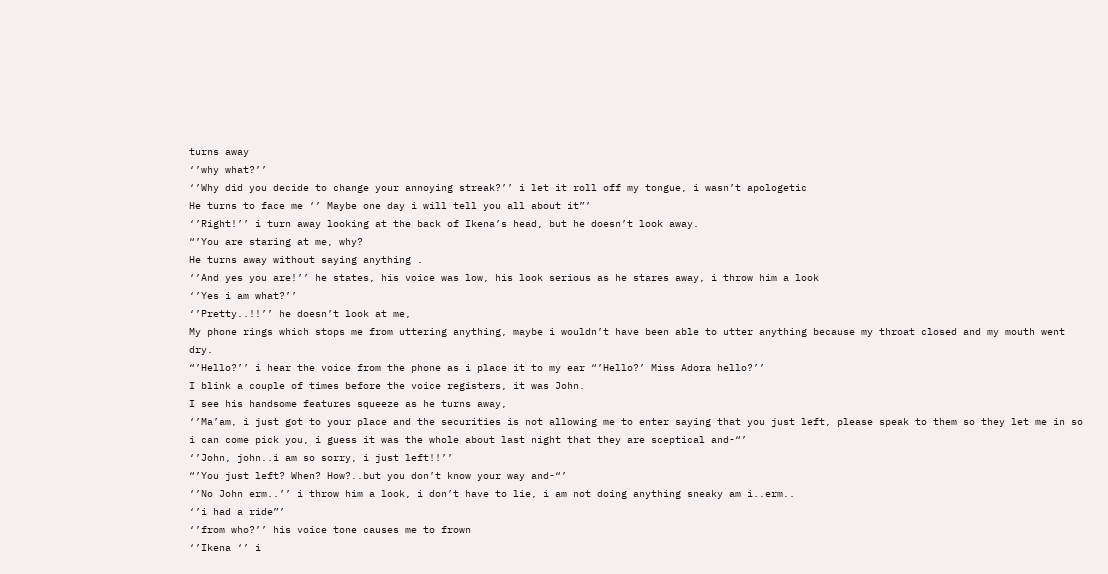turns away
‘’why what?’’
‘’Why did you decide to change your annoying streak?’’ i let it roll off my tongue, i wasn’t apologetic
He turns to face me ‘’ Maybe one day i will tell you all about it”’
‘’Right!’’ i turn away looking at the back of Ikena’s head, but he doesn’t look away.
“’You are staring at me, why?
He turns away without saying anything .
‘’And yes you are!’’ he states, his voice was low, his look serious as he stares away, i throw him a look
‘’Yes i am what?’’
‘’Pretty..!!’’ he doesn’t look at me,
My phone rings which stops me from uttering anything, maybe i wouldn’t have been able to utter anything because my throat closed and my mouth went dry.
“’Hello?’’ i hear the voice from the phone as i place it to my ear “’Hello?’ Miss Adora hello?’’
I blink a couple of times before the voice registers, it was John.
I see his handsome features squeeze as he turns away,
‘’Ma’am, i just got to your place and the securities is not allowing me to enter saying that you just left, please speak to them so they let me in so i can come pick you, i guess it was the whole about last night that they are sceptical and-“’
‘’John, john..i am so sorry, i just left!!’’
“’You just left? When? How?..but you don’t know your way and-“’
‘’No John erm..’’ i throw him a look, i don’t have to lie, i am not doing anything sneaky am i..erm..
‘’i had a ride”’
‘’from who?’’ his voice tone causes me to frown
‘’Ikena ‘’ i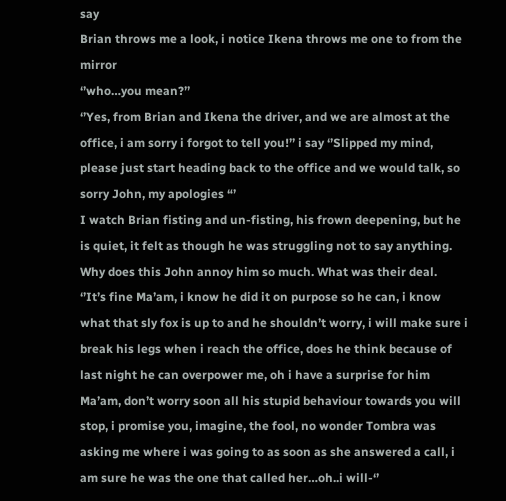say
Brian throws me a look, i notice Ikena throws me one to from the mirror
‘’who…you mean?’’
‘’Yes, from Brian and Ikena the driver, and we are almost at the office, i am sorry i forgot to tell you!’’ i say ‘’Slipped my mind, please just start heading back to the office and we would talk, so sorry John, my apologies “’
I watch Brian fisting and un-fisting, his frown deepening, but he is quiet, it felt as though he was struggling not to say anything. Why does this John annoy him so much. What was their deal.
‘’It’s fine Ma’am, i know he did it on purpose so he can, i know what that sly fox is up to and he shouldn’t worry, i will make sure i break his legs when i reach the office, does he think because of last night he can overpower me, oh i have a surprise for him Ma’am, don’t worry soon all his stupid behaviour towards you will stop, i promise you, imagine, the fool, no wonder Tombra was asking me where i was going to as soon as she answered a call, i am sure he was the one that called her…oh..i will-‘’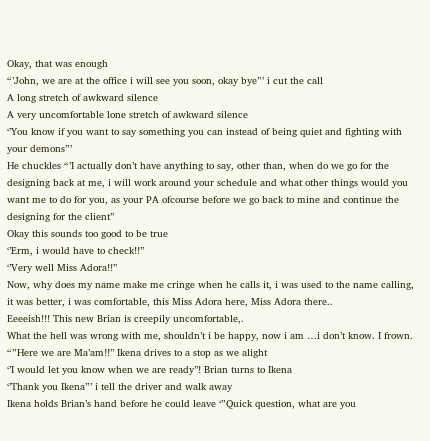Okay, that was enough
“’John, we are at the office i will see you soon, okay bye”’ i cut the call
A long stretch of awkward silence
A very uncomfortable lone stretch of awkward silence
‘’You know if you want to say something you can instead of being quiet and fighting with your demons”’
He chuckles “’I actually don’t have anything to say, other than, when do we go for the designing back at me, i will work around your schedule and what other things would you want me to do for you, as your PA ofcourse before we go back to mine and continue the designing for the client’’
Okay this sounds too good to be true
‘’Erm, i would have to check!!’’
‘’Very well Miss Adora!!’’
Now, why does my name make me cringe when he calls it, i was used to the name calling, it was better, i was comfortable, this Miss Adora here, Miss Adora there..
Eeeeish!!! This new Brian is creepily uncomfortable,.
What the hell was wrong with me, shouldn’t i be happy, now i am …i don’t know. I frown.
“”Here we are Ma’am!!’’ Ikena drives to a stop as we alight
‘’I would let you know when we are ready’’! Brian turns to Ikena
‘’Thank you Ikena”’ i tell the driver and walk away
Ikena holds Brian’s hand before he could leave ‘”Quick question, what are you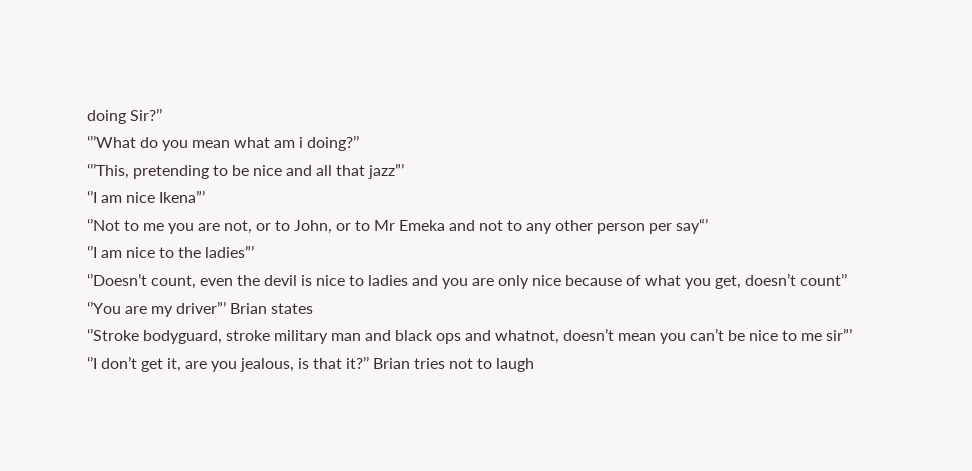doing Sir?’’
‘’’What do you mean what am i doing?’’
‘’’This, pretending to be nice and all that jazz”’
‘’I am nice Ikena”’
‘’Not to me you are not, or to John, or to Mr Emeka and not to any other person per say“’
‘’I am nice to the ladies”’
‘’Doesn’t count, even the devil is nice to ladies and you are only nice because of what you get, doesn’t count’’
‘’You are my driver”’ Brian states
‘’Stroke bodyguard, stroke military man and black ops and whatnot, doesn’t mean you can’t be nice to me sir”’
‘’I don’t get it, are you jealous, is that it?’’ Brian tries not to laugh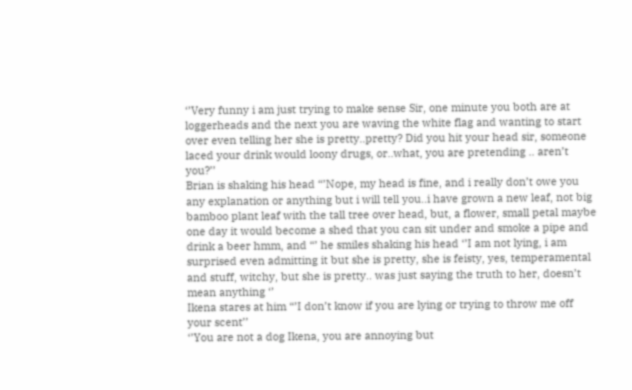‘’Very funny i am just trying to make sense Sir, one minute you both are at loggerheads and the next you are waving the white flag and wanting to start over even telling her she is pretty..pretty? Did you hit your head sir, someone laced your drink would loony drugs, or..what, you are pretending .. aren’t you?’’
Brian is shaking his head “’Nope, my head is fine, and i really don’t owe you any explanation or anything but i will tell you..i have grown a new leaf, not big bamboo plant leaf with the tall tree over head, but, a flower, small petal maybe one day it would become a shed that you can sit under and smoke a pipe and drink a beer hmm, and “’ he smiles shaking his head ‘’I am not lying, i am surprised even admitting it but she is pretty, she is feisty, yes, temperamental and stuff, witchy, but she is pretty.. was just saying the truth to her, doesn’t mean anything ‘’
Ikena stares at him “’I don’t know if you are lying or trying to throw me off your scent’’
‘’You are not a dog Ikena, you are annoying but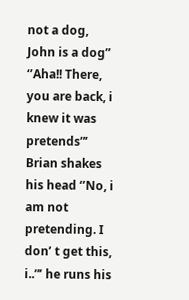not a dog, John is a dog”
‘’Aha!! There, you are back, i knew it was pretends”’
Brian shakes his head ‘’No, i am not pretending. I don’ t get this, i..”’ he runs his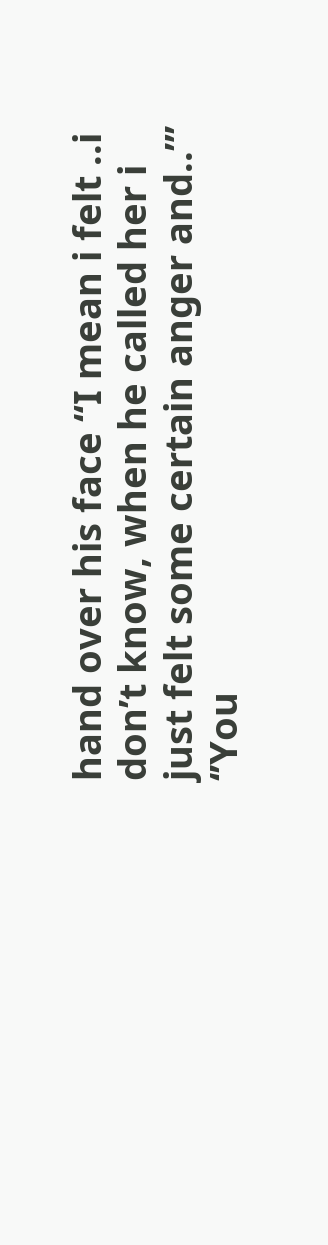hand over his face “I mean i felt ..i don’t know, when he called her i just felt some certain anger and..”’
‘’You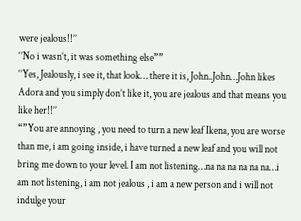were jealous!!’’
‘’No i wasn’t, it was something else””
‘’Yes, Jealously, i see it, that look… there it is, John..John…John likes Adora and you simply don’t like it, you are jealous and that means you like her!!’’
“”You are annoying , you need to turn a new leaf Ikena, you are worse than me, i am going inside, i have turned a new leaf and you will not bring me down to your level. I am not listening…na na na na na na…i am not listening, i am not jealous , i am a new person and i will not indulge your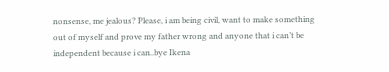nonsense, me jealous? Please, i am being civil, want to make something out of myself and prove my father wrong and anyone that i can’t be independent because i can..bye Ikena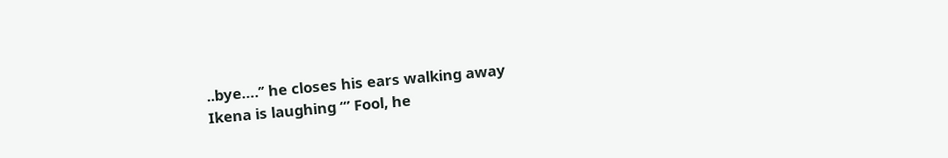..bye….’’ he closes his ears walking away
Ikena is laughing “’ Fool, he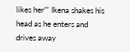likes her”’ Ikena shakes his head as he enters and drives away